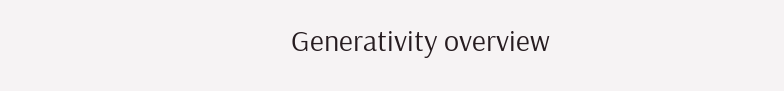Generativity overview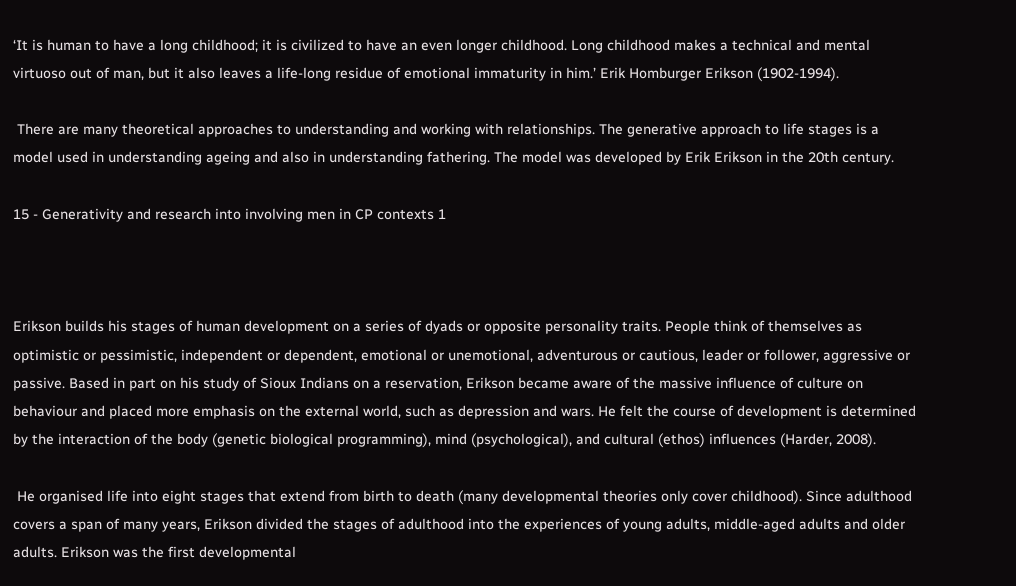‘It is human to have a long childhood; it is civilized to have an even longer childhood. Long childhood makes a technical and mental virtuoso out of man, but it also leaves a life-long residue of emotional immaturity in him.’ Erik Homburger Erikson (1902-1994).

 There are many theoretical approaches to understanding and working with relationships. The generative approach to life stages is a model used in understanding ageing and also in understanding fathering. The model was developed by Erik Erikson in the 20th century.

15 - Generativity and research into involving men in CP contexts 1



Erikson builds his stages of human development on a series of dyads or opposite personality traits. People think of themselves as optimistic or pessimistic, independent or dependent, emotional or unemotional, adventurous or cautious, leader or follower, aggressive or passive. Based in part on his study of Sioux Indians on a reservation, Erikson became aware of the massive influence of culture on behaviour and placed more emphasis on the external world, such as depression and wars. He felt the course of development is determined by the interaction of the body (genetic biological programming), mind (psychological), and cultural (ethos) influences (Harder, 2008).

 He organised life into eight stages that extend from birth to death (many developmental theories only cover childhood). Since adulthood covers a span of many years, Erikson divided the stages of adulthood into the experiences of young adults, middle-aged adults and older adults. Erikson was the first developmental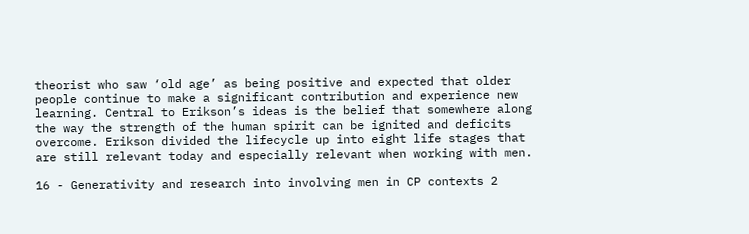theorist who saw ‘old age’ as being positive and expected that older people continue to make a significant contribution and experience new learning. Central to Erikson’s ideas is the belief that somewhere along the way the strength of the human spirit can be ignited and deficits overcome. Erikson divided the lifecycle up into eight life stages that are still relevant today and especially relevant when working with men.

16 - Generativity and research into involving men in CP contexts 2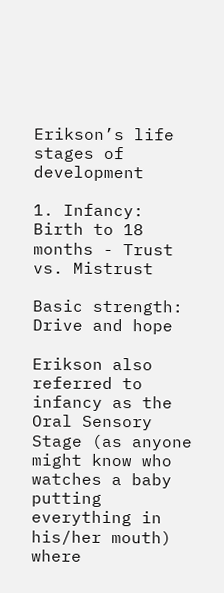Erikson’s life stages of development

1. Infancy: Birth to 18 months - Trust vs. Mistrust

Basic strength: Drive and hope

Erikson also referred to infancy as the Oral Sensory Stage (as anyone might know who watches a baby putting everything in his/her mouth) where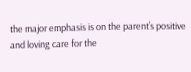the major emphasis is on the parent’s positive and loving care for the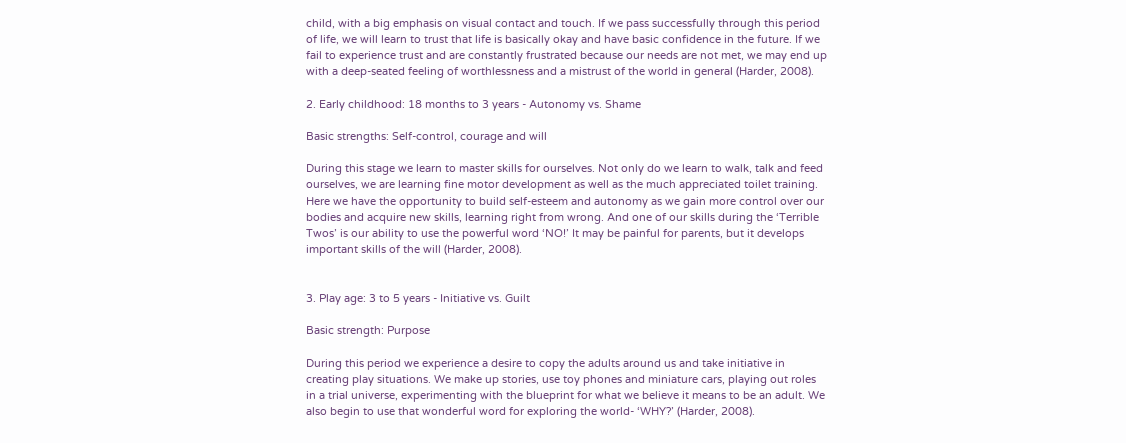child, with a big emphasis on visual contact and touch. If we pass successfully through this period of life, we will learn to trust that life is basically okay and have basic confidence in the future. If we fail to experience trust and are constantly frustrated because our needs are not met, we may end up with a deep-seated feeling of worthlessness and a mistrust of the world in general (Harder, 2008).

2. Early childhood: 18 months to 3 years - Autonomy vs. Shame

Basic strengths: Self-control, courage and will

During this stage we learn to master skills for ourselves. Not only do we learn to walk, talk and feed ourselves, we are learning fine motor development as well as the much appreciated toilet training. Here we have the opportunity to build self-esteem and autonomy as we gain more control over our bodies and acquire new skills, learning right from wrong. And one of our skills during the ‘Terrible Twos’ is our ability to use the powerful word ‘NO!’ It may be painful for parents, but it develops important skills of the will (Harder, 2008).


3. Play age: 3 to 5 years - Initiative vs. Guilt

Basic strength: Purpose

During this period we experience a desire to copy the adults around us and take initiative in creating play situations. We make up stories, use toy phones and miniature cars, playing out roles in a trial universe, experimenting with the blueprint for what we believe it means to be an adult. We also begin to use that wonderful word for exploring the world- ‘WHY?’ (Harder, 2008).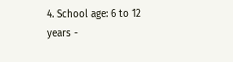4. School age: 6 to 12 years -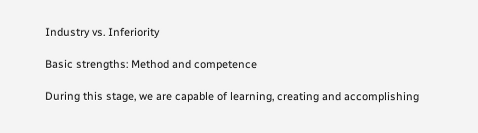Industry vs. Inferiority

Basic strengths: Method and competence

During this stage, we are capable of learning, creating and accomplishing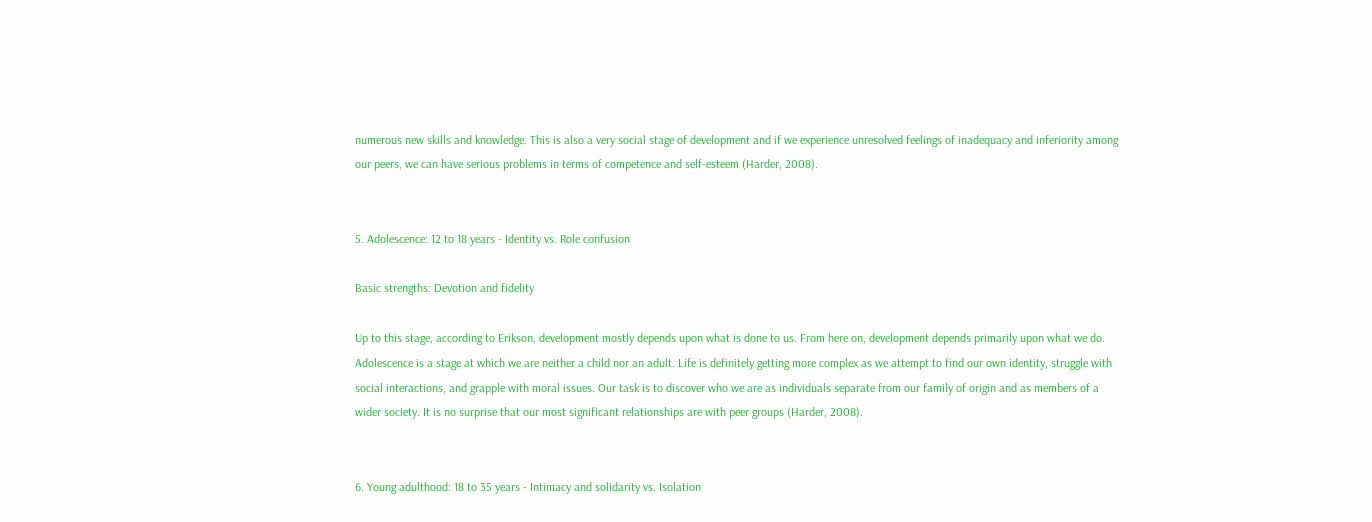numerous new skills and knowledge. This is also a very social stage of development and if we experience unresolved feelings of inadequacy and inferiority among our peers, we can have serious problems in terms of competence and self-esteem (Harder, 2008).


5. Adolescence: 12 to 18 years - Identity vs. Role confusion

Basic strengths: Devotion and fidelity

Up to this stage, according to Erikson, development mostly depends upon what is done to us. From here on, development depends primarily upon what we do. Adolescence is a stage at which we are neither a child nor an adult. Life is definitely getting more complex as we attempt to find our own identity, struggle with social interactions, and grapple with moral issues. Our task is to discover who we are as individuals separate from our family of origin and as members of a wider society. It is no surprise that our most significant relationships are with peer groups (Harder, 2008).


6. Young adulthood: 18 to 35 years - Intimacy and solidarity vs. Isolation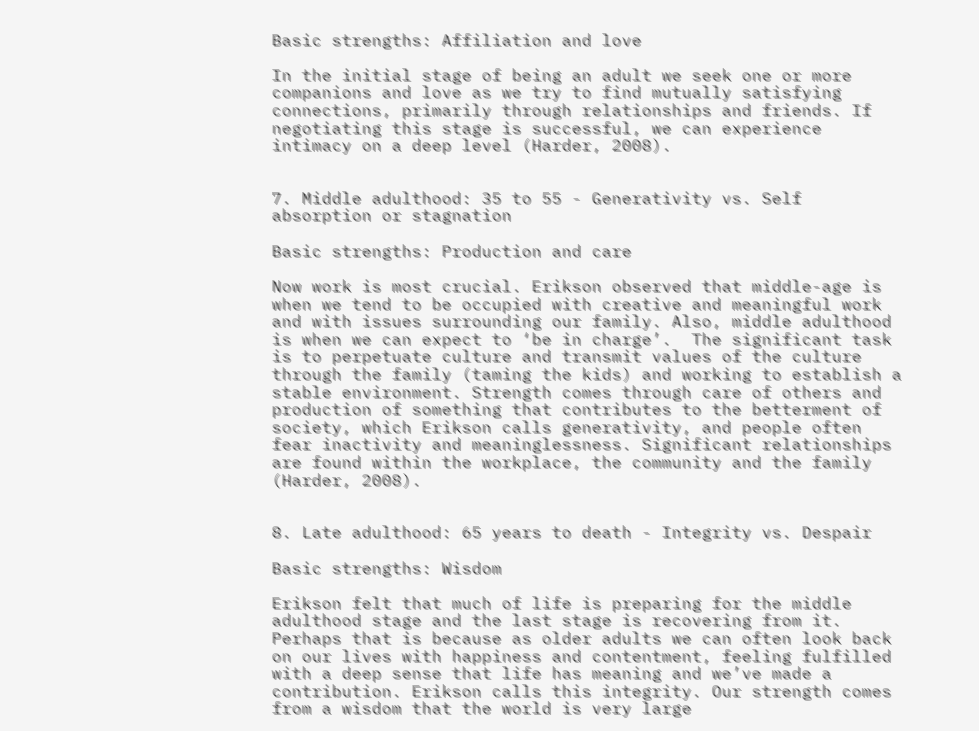Basic strengths: Affiliation and love

In the initial stage of being an adult we seek one or more companions and love as we try to find mutually satisfying connections, primarily through relationships and friends. If negotiating this stage is successful, we can experience intimacy on a deep level (Harder, 2008).


7. Middle adulthood: 35 to 55 - Generativity vs. Self absorption or stagnation

Basic strengths: Production and care

Now work is most crucial. Erikson observed that middle-age is when we tend to be occupied with creative and meaningful work and with issues surrounding our family. Also, middle adulthood is when we can expect to ‘be in charge’.  The significant task is to perpetuate culture and transmit values of the culture through the family (taming the kids) and working to establish a stable environment. Strength comes through care of others and production of something that contributes to the betterment of society, which Erikson calls generativity, and people often fear inactivity and meaninglessness. Significant relationships are found within the workplace, the community and the family (Harder, 2008).


8. Late adulthood: 65 years to death - Integrity vs. Despair

Basic strengths: Wisdom

Erikson felt that much of life is preparing for the middle adulthood stage and the last stage is recovering from it. Perhaps that is because as older adults we can often look back on our lives with happiness and contentment, feeling fulfilled with a deep sense that life has meaning and we’ve made a contribution. Erikson calls this integrity. Our strength comes from a wisdom that the world is very large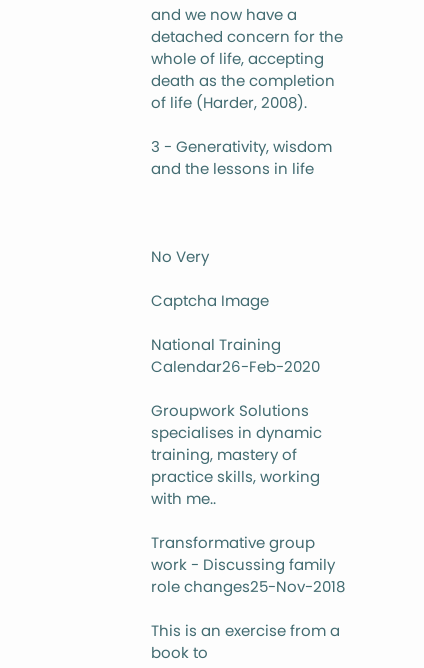and we now have a detached concern for the whole of life, accepting death as the completion of life (Harder, 2008).

3 - Generativity, wisdom and the lessons in life



No Very

Captcha Image

National Training Calendar26-Feb-2020

Groupwork Solutions specialises in dynamic training, mastery of practice skills, working with me..

Transformative group work - Discussing family role changes25-Nov-2018

This is an exercise from a book to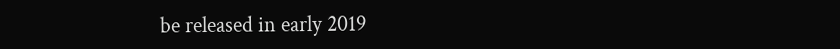be released in early 2019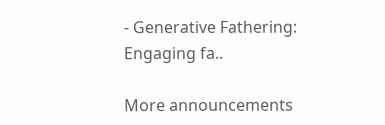- Generative Fathering: Engaging fa..

More announcements